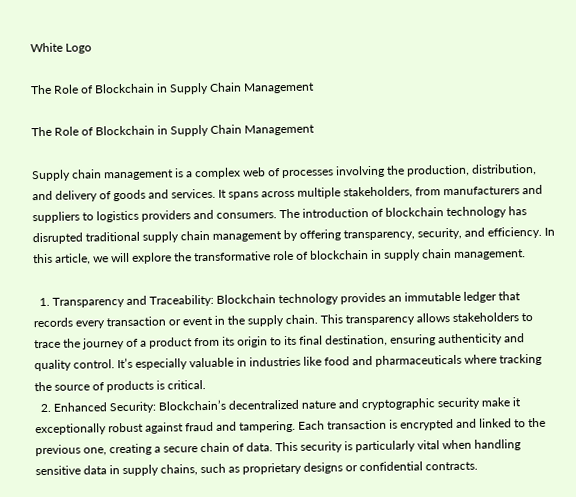White Logo

The Role of Blockchain in Supply Chain Management

The Role of Blockchain in Supply Chain Management

Supply chain management is a complex web of processes involving the production, distribution, and delivery of goods and services. It spans across multiple stakeholders, from manufacturers and suppliers to logistics providers and consumers. The introduction of blockchain technology has disrupted traditional supply chain management by offering transparency, security, and efficiency. In this article, we will explore the transformative role of blockchain in supply chain management.

  1. Transparency and Traceability: Blockchain technology provides an immutable ledger that records every transaction or event in the supply chain. This transparency allows stakeholders to trace the journey of a product from its origin to its final destination, ensuring authenticity and quality control. It’s especially valuable in industries like food and pharmaceuticals where tracking the source of products is critical.
  2. Enhanced Security: Blockchain’s decentralized nature and cryptographic security make it exceptionally robust against fraud and tampering. Each transaction is encrypted and linked to the previous one, creating a secure chain of data. This security is particularly vital when handling sensitive data in supply chains, such as proprietary designs or confidential contracts.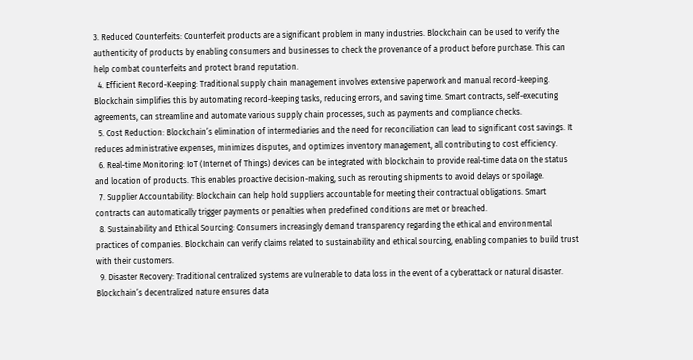3. Reduced Counterfeits: Counterfeit products are a significant problem in many industries. Blockchain can be used to verify the authenticity of products by enabling consumers and businesses to check the provenance of a product before purchase. This can help combat counterfeits and protect brand reputation.
  4. Efficient Record-Keeping: Traditional supply chain management involves extensive paperwork and manual record-keeping. Blockchain simplifies this by automating record-keeping tasks, reducing errors, and saving time. Smart contracts, self-executing agreements, can streamline and automate various supply chain processes, such as payments and compliance checks.
  5. Cost Reduction: Blockchain’s elimination of intermediaries and the need for reconciliation can lead to significant cost savings. It reduces administrative expenses, minimizes disputes, and optimizes inventory management, all contributing to cost efficiency.
  6. Real-time Monitoring: IoT (Internet of Things) devices can be integrated with blockchain to provide real-time data on the status and location of products. This enables proactive decision-making, such as rerouting shipments to avoid delays or spoilage.
  7. Supplier Accountability: Blockchain can help hold suppliers accountable for meeting their contractual obligations. Smart contracts can automatically trigger payments or penalties when predefined conditions are met or breached.
  8. Sustainability and Ethical Sourcing: Consumers increasingly demand transparency regarding the ethical and environmental practices of companies. Blockchain can verify claims related to sustainability and ethical sourcing, enabling companies to build trust with their customers.
  9. Disaster Recovery: Traditional centralized systems are vulnerable to data loss in the event of a cyberattack or natural disaster. Blockchain’s decentralized nature ensures data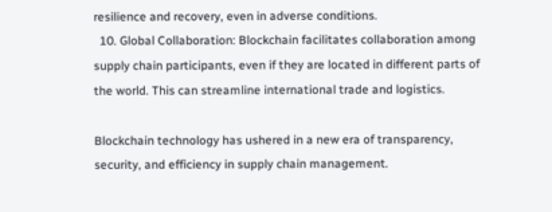resilience and recovery, even in adverse conditions.
  10. Global Collaboration: Blockchain facilitates collaboration among supply chain participants, even if they are located in different parts of the world. This can streamline international trade and logistics.

Blockchain technology has ushered in a new era of transparency, security, and efficiency in supply chain management.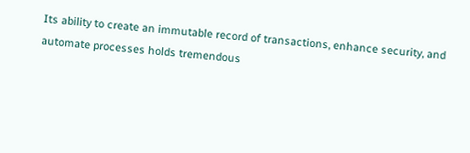Its ability to create an immutable record of transactions, enhance security, and automate processes holds tremendous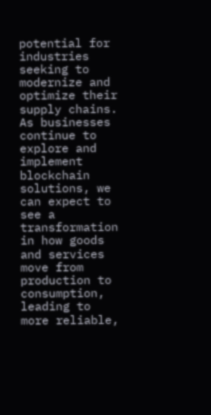potential for industries seeking to modernize and optimize their supply chains. As businesses continue to explore and implement blockchain solutions, we can expect to see a transformation in how goods and services move from production to consumption, leading to more reliable,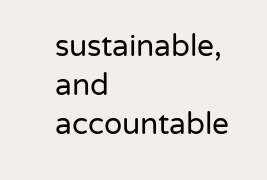sustainable, and accountable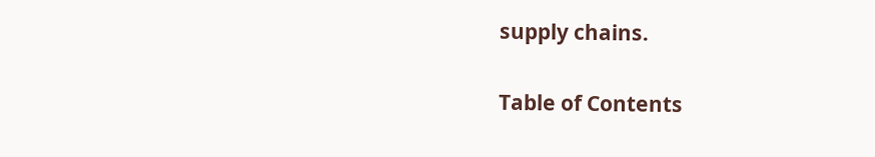supply chains.

Table of Contents